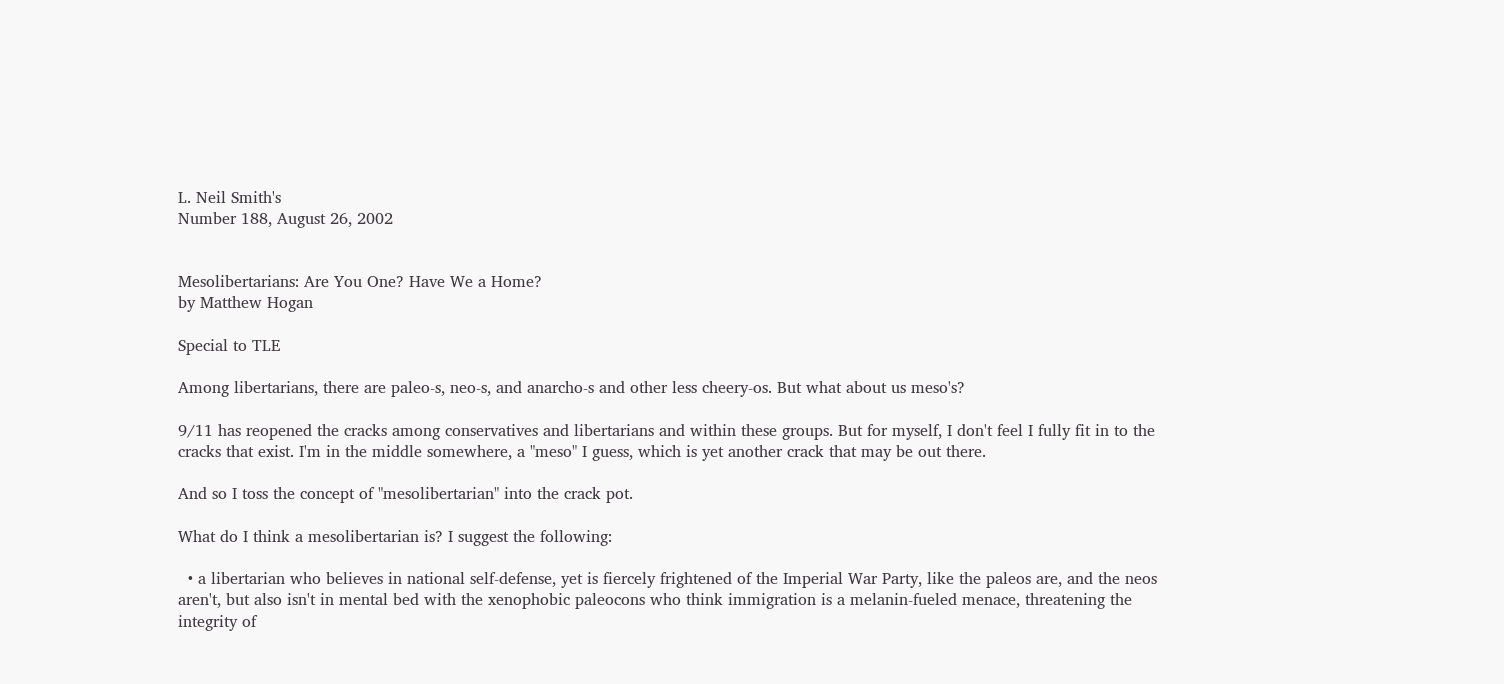L. Neil Smith's
Number 188, August 26, 2002


Mesolibertarians: Are You One? Have We a Home?
by Matthew Hogan

Special to TLE

Among libertarians, there are paleo-s, neo-s, and anarcho-s and other less cheery-os. But what about us meso's?

9/11 has reopened the cracks among conservatives and libertarians and within these groups. But for myself, I don't feel I fully fit in to the cracks that exist. I'm in the middle somewhere, a "meso" I guess, which is yet another crack that may be out there.

And so I toss the concept of "mesolibertarian" into the crack pot.

What do I think a mesolibertarian is? I suggest the following:

  • a libertarian who believes in national self-defense, yet is fiercely frightened of the Imperial War Party, like the paleos are, and the neos aren't, but also isn't in mental bed with the xenophobic paleocons who think immigration is a melanin-fueled menace, threatening the integrity of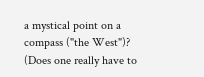a mystical point on a compass ("the West")? (Does one really have to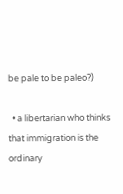be pale to be paleo?)

  • a libertarian who thinks that immigration is the ordinary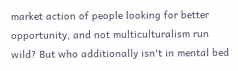market action of people looking for better opportunity, and not multiculturalism run wild? But who additionally isn't in mental bed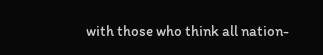with those who think all nation-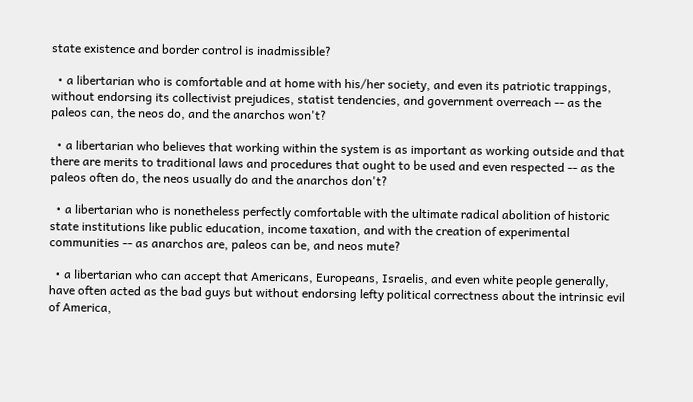state existence and border control is inadmissible?

  • a libertarian who is comfortable and at home with his/her society, and even its patriotic trappings, without endorsing its collectivist prejudices, statist tendencies, and government overreach -- as the paleos can, the neos do, and the anarchos won't?

  • a libertarian who believes that working within the system is as important as working outside and that there are merits to traditional laws and procedures that ought to be used and even respected -- as the paleos often do, the neos usually do and the anarchos don't?

  • a libertarian who is nonetheless perfectly comfortable with the ultimate radical abolition of historic state institutions like public education, income taxation, and with the creation of experimental communities -- as anarchos are, paleos can be, and neos mute?

  • a libertarian who can accept that Americans, Europeans, Israelis, and even white people generally, have often acted as the bad guys but without endorsing lefty political correctness about the intrinsic evil of America,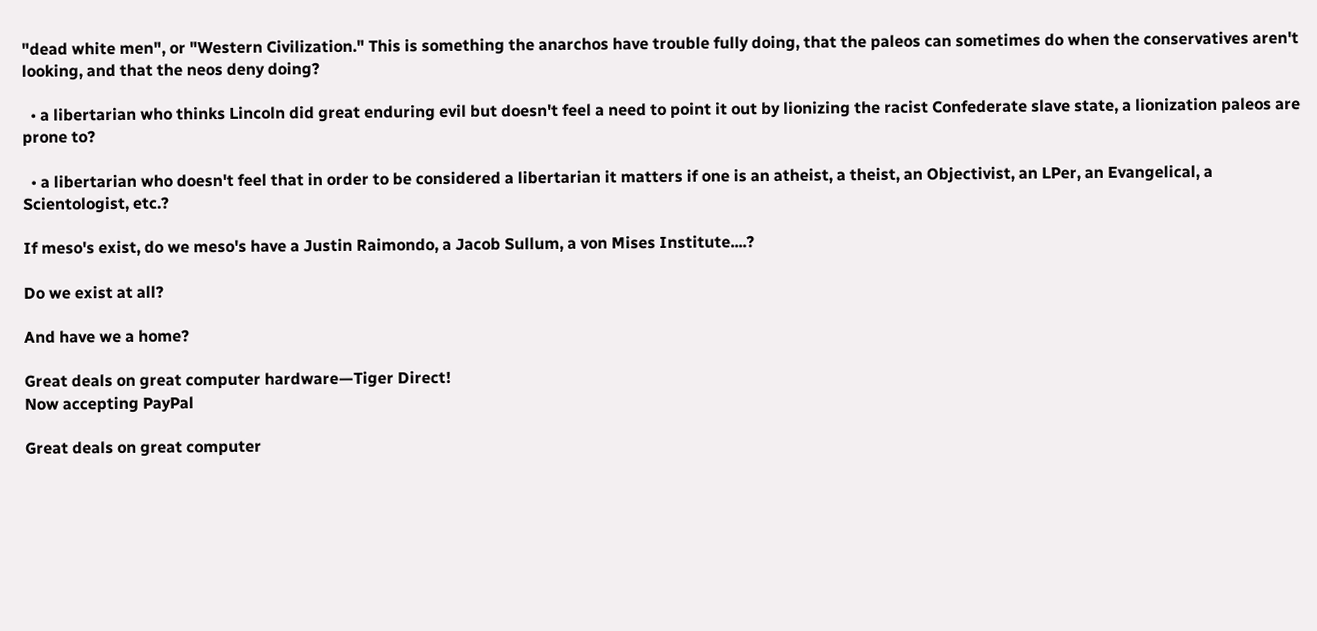"dead white men", or "Western Civilization." This is something the anarchos have trouble fully doing, that the paleos can sometimes do when the conservatives aren't looking, and that the neos deny doing?

  • a libertarian who thinks Lincoln did great enduring evil but doesn't feel a need to point it out by lionizing the racist Confederate slave state, a lionization paleos are prone to?

  • a libertarian who doesn't feel that in order to be considered a libertarian it matters if one is an atheist, a theist, an Objectivist, an LPer, an Evangelical, a Scientologist, etc.?

If meso's exist, do we meso's have a Justin Raimondo, a Jacob Sullum, a von Mises Institute....?

Do we exist at all?

And have we a home?

Great deals on great computer hardware—Tiger Direct!
Now accepting PayPal

Great deals on great computer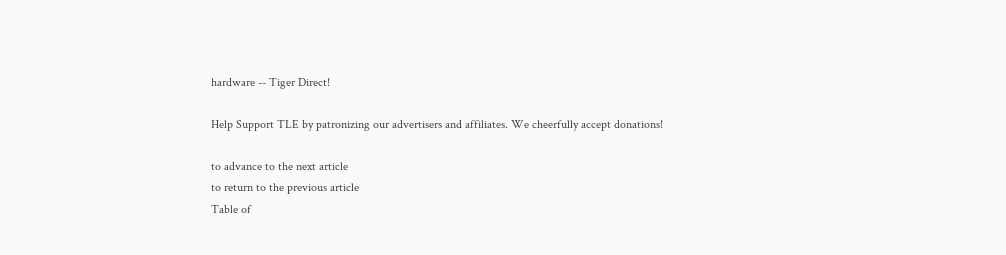hardware -- Tiger Direct!

Help Support TLE by patronizing our advertisers and affiliates. We cheerfully accept donations!

to advance to the next article
to return to the previous article
Table of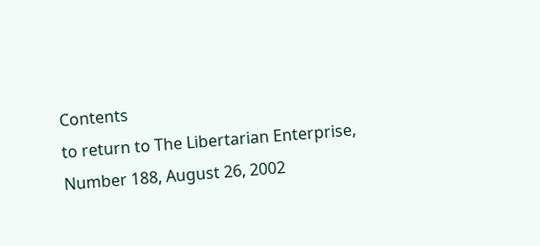Contents
to return to The Libertarian Enterprise, Number 188, August 26, 2002